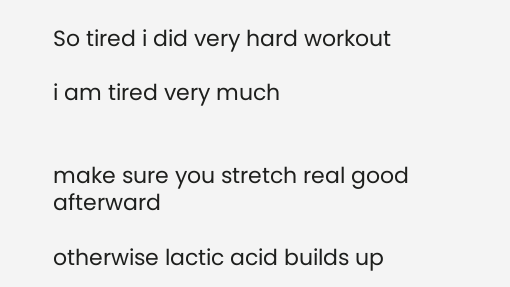So tired i did very hard workout

i am tired very much


make sure you stretch real good afterward

otherwise lactic acid builds up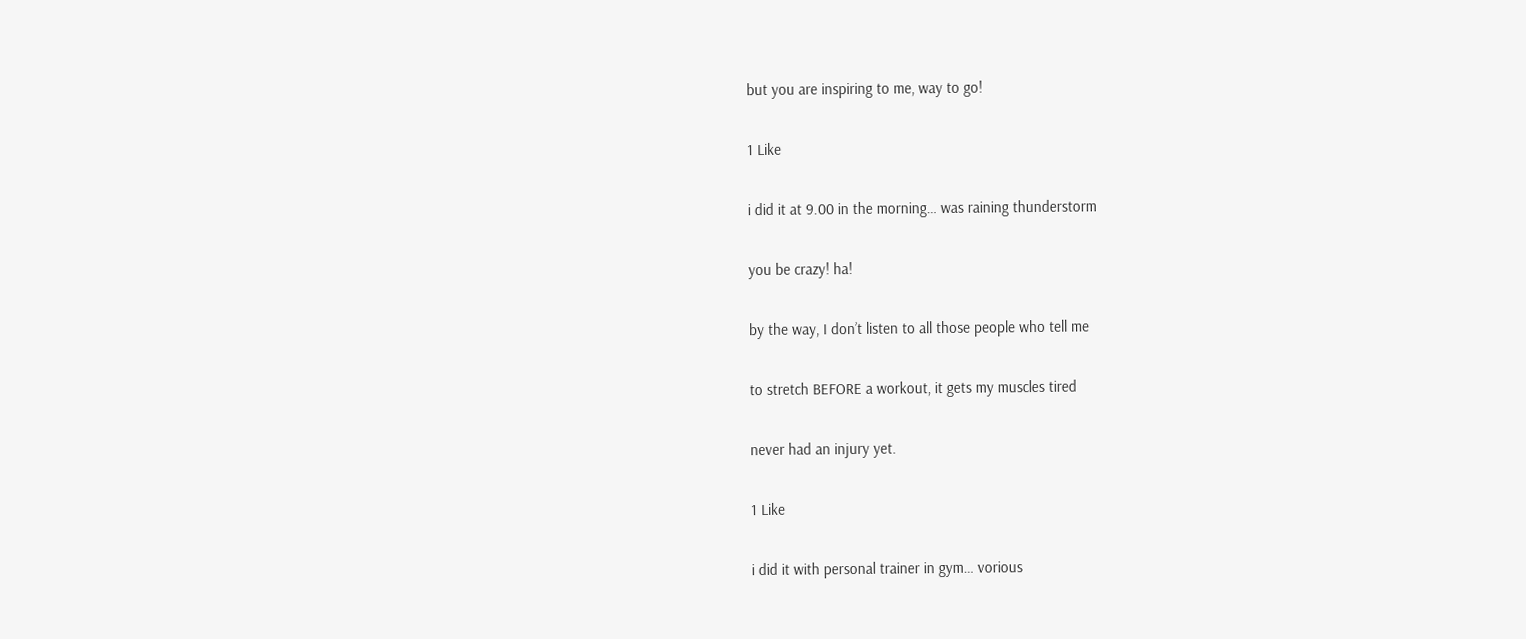but you are inspiring to me, way to go!

1 Like

i did it at 9.00 in the morning… was raining thunderstorm

you be crazy! ha!

by the way, I don’t listen to all those people who tell me

to stretch BEFORE a workout, it gets my muscles tired

never had an injury yet.

1 Like

i did it with personal trainer in gym… vorious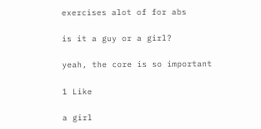exercises alot of for abs

is it a guy or a girl?

yeah, the core is so important

1 Like

a girl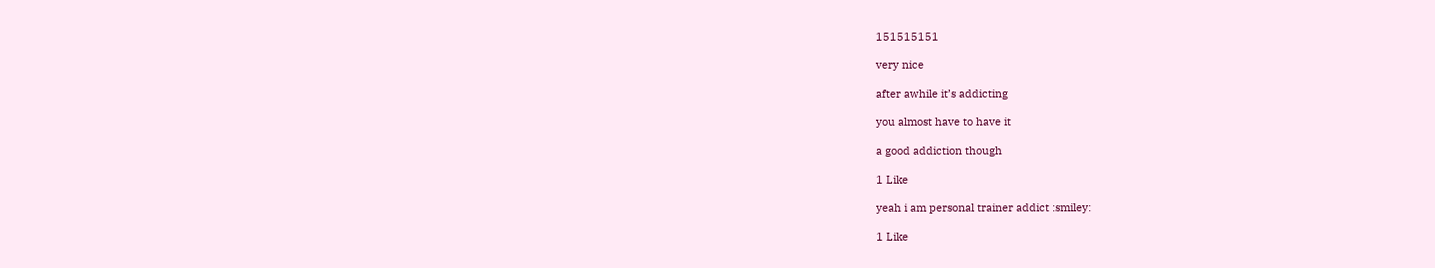151515151

very nice

after awhile it’s addicting

you almost have to have it

a good addiction though

1 Like

yeah i am personal trainer addict :smiley:

1 Like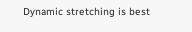Dynamic stretching is best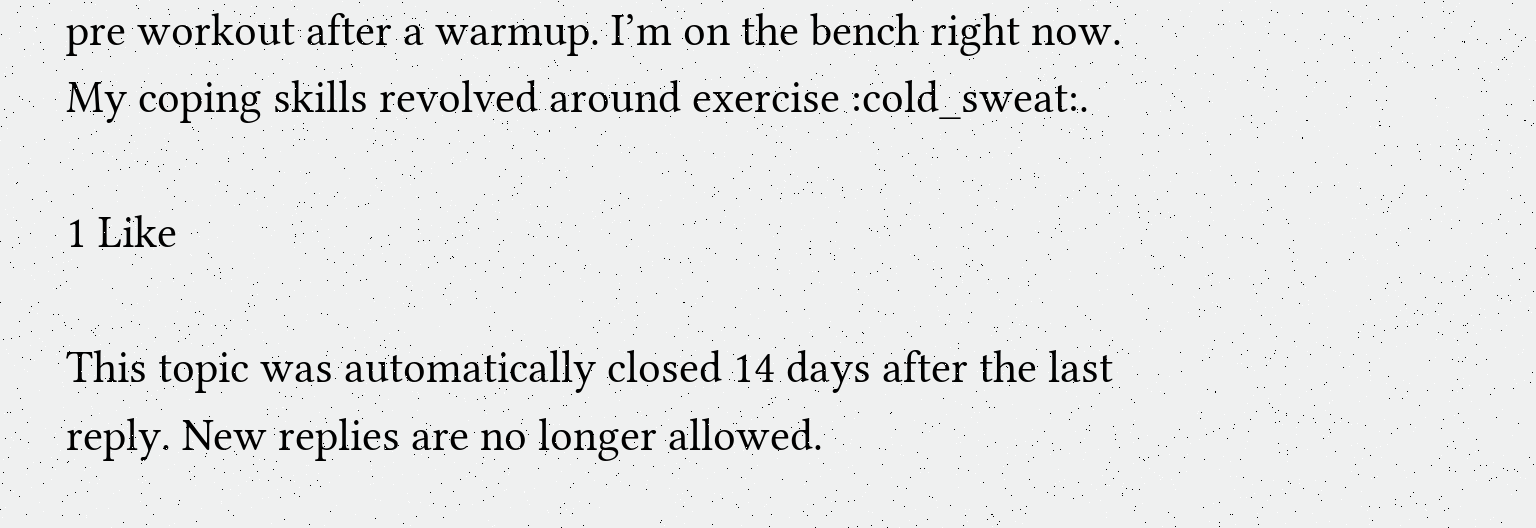pre workout after a warmup. I’m on the bench right now. My coping skills revolved around exercise :cold_sweat:.

1 Like

This topic was automatically closed 14 days after the last reply. New replies are no longer allowed.